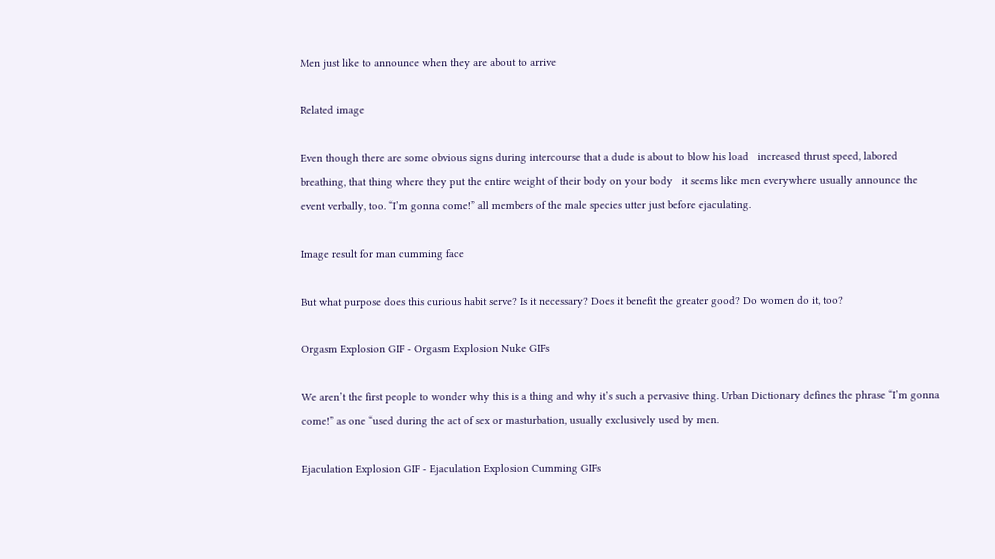Men just like to announce when they are about to arrive

Related image

Even though there are some obvious signs during intercourse that a dude is about to blow his load   increased thrust speed, labored breathing, that thing where they put the entire weight of their body on your body   it seems like men everywhere usually announce the event verbally, too. “I’m gonna come!” all members of the male species utter just before ejaculating.

Image result for man cumming face

But what purpose does this curious habit serve? Is it necessary? Does it benefit the greater good? Do women do it, too?

Orgasm Explosion GIF - Orgasm Explosion Nuke GIFs

We aren’t the first people to wonder why this is a thing and why it’s such a pervasive thing. Urban Dictionary defines the phrase “I’m gonna come!” as one “used during the act of sex or masturbation, usually exclusively used by men.

Ejaculation Explosion GIF - Ejaculation Explosion Cumming GIFs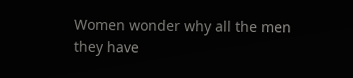Women wonder why all the men they have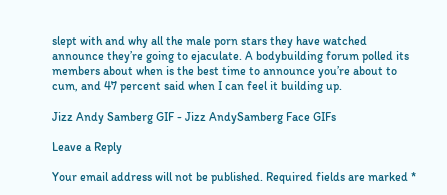slept with and why all the male porn stars they have watched announce they’re going to ejaculate. A bodybuilding forum polled its members about when is the best time to announce you’re about to cum, and 47 percent said when I can feel it building up.

Jizz Andy Samberg GIF - Jizz AndySamberg Face GIFs

Leave a Reply

Your email address will not be published. Required fields are marked *